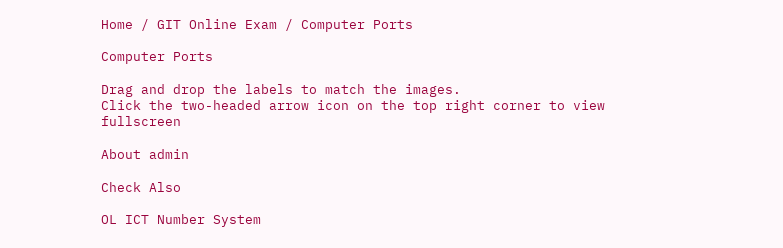Home / GIT Online Exam / Computer Ports

Computer Ports

Drag and drop the labels to match the images.
Click the two-headed arrow icon on the top right corner to view fullscreen

About admin

Check Also

OL ICT Number System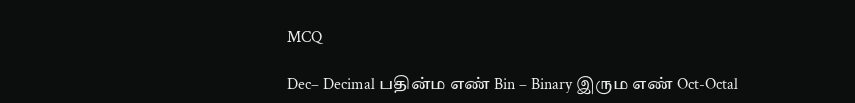MCQ

Dec– Decimal பதின்ம எண் Bin – Binary இரும எண் Oct-Octal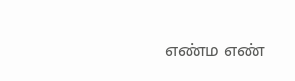எண்ம எண்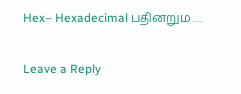Hex– Hexadecimal பதினறும …

Leave a Reply